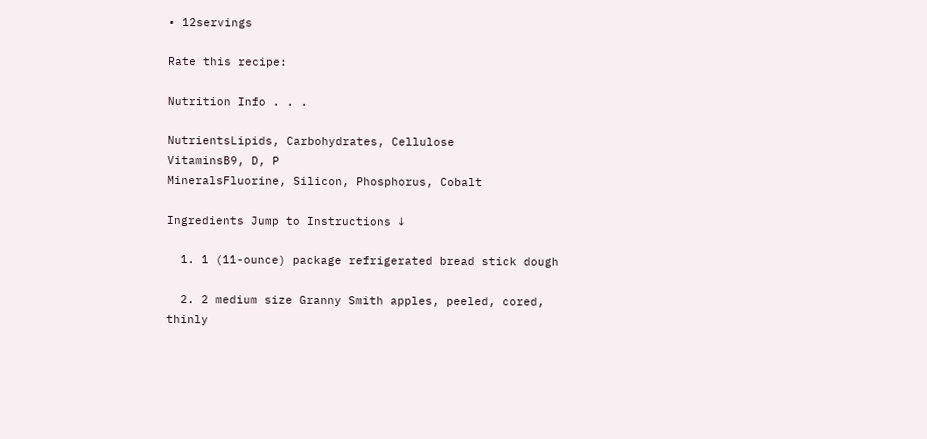• 12servings

Rate this recipe:

Nutrition Info . . .

NutrientsLipids, Carbohydrates, Cellulose
VitaminsB9, D, P
MineralsFluorine, Silicon, Phosphorus, Cobalt

Ingredients Jump to Instructions ↓

  1. 1 (11-ounce) package refrigerated bread stick dough

  2. 2 medium size Granny Smith apples, peeled, cored, thinly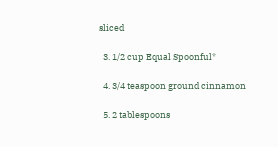sliced

  3. 1/2 cup Equal Spoonful*

  4. 3/4 teaspoon ground cinnamon

  5. 2 tablespoons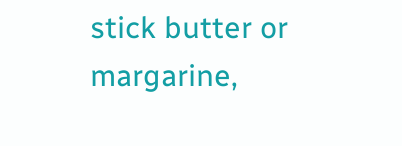stick butter or margarine,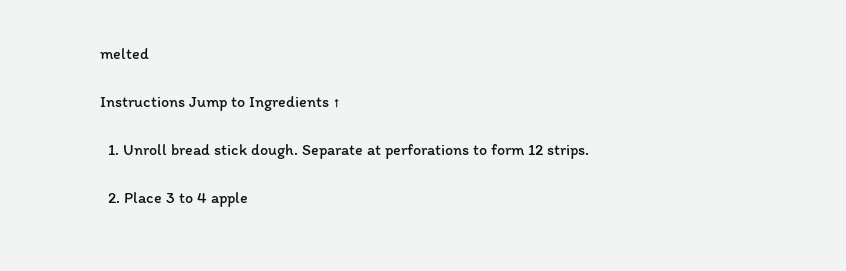melted

Instructions Jump to Ingredients ↑

  1. Unroll bread stick dough. Separate at perforations to form 12 strips.

  2. Place 3 to 4 apple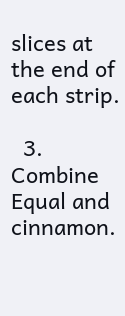slices at the end of each strip.

  3. Combine Equal and cinnamon.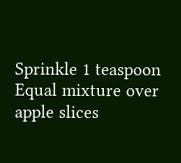Sprinkle 1 teaspoon Equal mixture over apple slices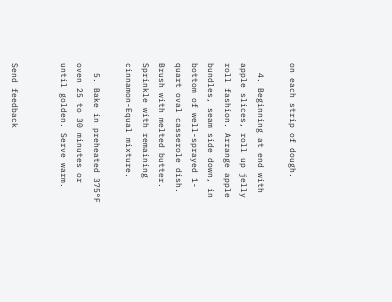on each strip of dough.

  4. Beginning at end with apple slices, roll up jelly roll fashion. Arrange apple bundles, seam side down, in bottom of well-sprayed 1-quart oval casserole dish. Brush with melted butter. Sprinkle with remaining cinnamon-Equal mixture.

  5. Bake in preheated 375°F oven 25 to 30 minutes or until golden. Serve warm.


Send feedback